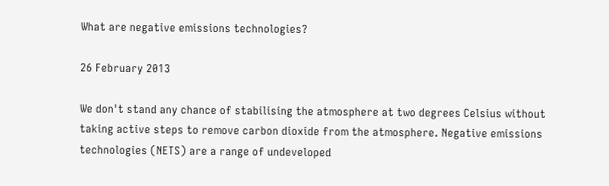What are negative emissions technologies?

26 February 2013

We don't stand any chance of stabilising the atmosphere at two degrees Celsius without taking active steps to remove carbon dioxide from the atmosphere. Negative emissions technologies (NETS) are a range of undeveloped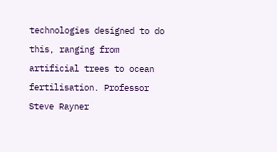technologies designed to do this, ranging from artificial trees to ocean fertilisation. Professor Steve Rayner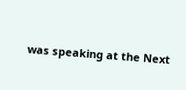was speaking at the Next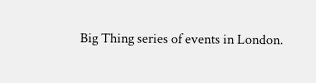Big Thing series of events in London.